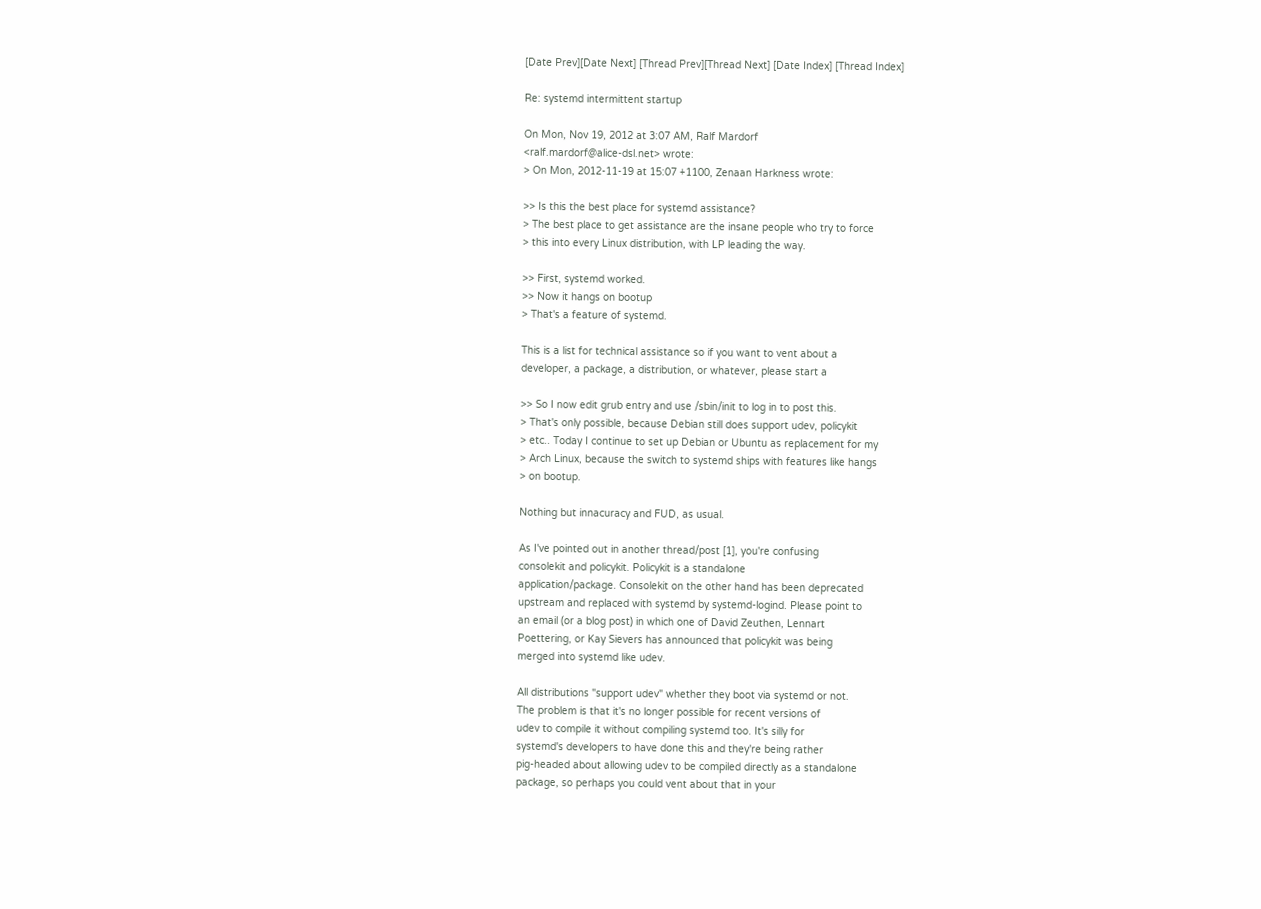[Date Prev][Date Next] [Thread Prev][Thread Next] [Date Index] [Thread Index]

Re: systemd intermittent startup

On Mon, Nov 19, 2012 at 3:07 AM, Ralf Mardorf
<ralf.mardorf@alice-dsl.net> wrote:
> On Mon, 2012-11-19 at 15:07 +1100, Zenaan Harkness wrote:

>> Is this the best place for systemd assistance?
> The best place to get assistance are the insane people who try to force
> this into every Linux distribution, with LP leading the way.

>> First, systemd worked.
>> Now it hangs on bootup
> That's a feature of systemd.

This is a list for technical assistance so if you want to vent about a
developer, a package, a distribution, or whatever, please start a

>> So I now edit grub entry and use /sbin/init to log in to post this.
> That's only possible, because Debian still does support udev, policykit
> etc.. Today I continue to set up Debian or Ubuntu as replacement for my
> Arch Linux, because the switch to systemd ships with features like hangs
> on bootup.

Nothing but innacuracy and FUD, as usual.

As I've pointed out in another thread/post [1], you're confusing
consolekit and policykit. Policykit is a standalone
application/package. Consolekit on the other hand has been deprecated
upstream and replaced with systemd by systemd-logind. Please point to
an email (or a blog post) in which one of David Zeuthen, Lennart
Poettering, or Kay Sievers has announced that policykit was being
merged into systemd like udev.

All distributions "support udev" whether they boot via systemd or not.
The problem is that it's no longer possible for recent versions of
udev to compile it without compiling systemd too. It's silly for
systemd's developers to have done this and they're being rather
pig-headed about allowing udev to be compiled directly as a standalone
package, so perhaps you could vent about that in your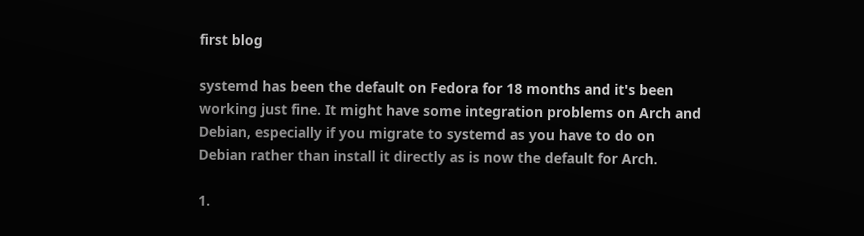first blog

systemd has been the default on Fedora for 18 months and it's been
working just fine. It might have some integration problems on Arch and
Debian, especially if you migrate to systemd as you have to do on
Debian rather than install it directly as is now the default for Arch.

1.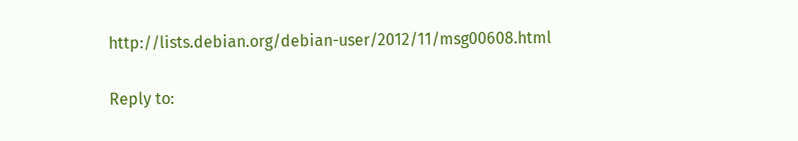http://lists.debian.org/debian-user/2012/11/msg00608.html

Reply to: